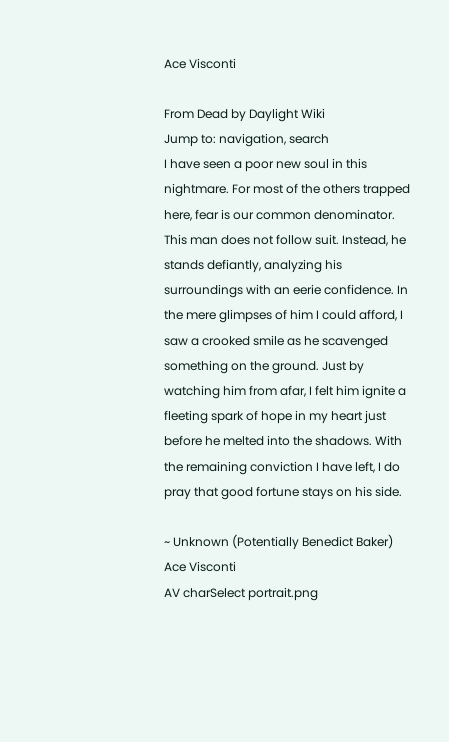Ace Visconti

From Dead by Daylight Wiki
Jump to: navigation, search
I have seen a poor new soul in this nightmare. For most of the others trapped here, fear is our common denominator. This man does not follow suit. Instead, he stands defiantly, analyzing his surroundings with an eerie confidence. In the mere glimpses of him I could afford, I saw a crooked smile as he scavenged something on the ground. Just by watching him from afar, I felt him ignite a fleeting spark of hope in my heart just before he melted into the shadows. With the remaining conviction I have left, I do pray that good fortune stays on his side.

~ Unknown (Potentially Benedict Baker)
Ace Visconti
AV charSelect portrait.png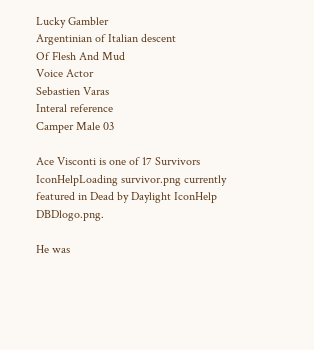Lucky Gambler
Argentinian of Italian descent
Of Flesh And Mud
Voice Actor
Sebastien Varas
Interal reference
Camper Male 03

Ace Visconti is one of 17 Survivors IconHelpLoading survivor.png currently featured in Dead by Daylight IconHelp DBDlogo.png.

He was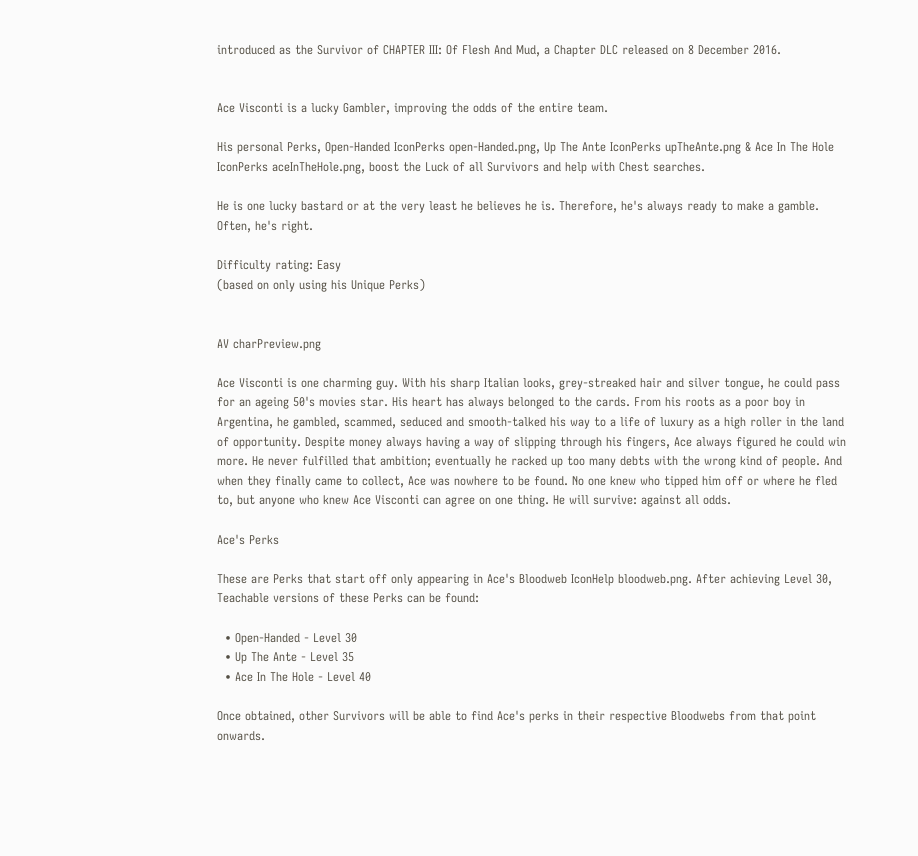introduced as the Survivor of CHAPTER III: Of Flesh And Mud, a Chapter DLC released on 8 December 2016.


Ace Visconti is a lucky Gambler, improving the odds of the entire team.

His personal Perks, Open-Handed IconPerks open-Handed.png, Up The Ante IconPerks upTheAnte.png & Ace In The Hole IconPerks aceInTheHole.png, boost the Luck of all Survivors and help with Chest searches.

He is one lucky bastard or at the very least he believes he is. Therefore, he's always ready to make a gamble. Often, he's right.

Difficulty rating: Easy
(based on only using his Unique Perks)


AV charPreview.png

Ace Visconti is one charming guy. With his sharp Italian looks, grey-streaked hair and silver tongue, he could pass for an ageing 50's movies star. His heart has always belonged to the cards. From his roots as a poor boy in Argentina, he gambled, scammed, seduced and smooth-talked his way to a life of luxury as a high roller in the land of opportunity. Despite money always having a way of slipping through his fingers, Ace always figured he could win more. He never fulfilled that ambition; eventually he racked up too many debts with the wrong kind of people. And when they finally came to collect, Ace was nowhere to be found. No one knew who tipped him off or where he fled to, but anyone who knew Ace Visconti can agree on one thing. He will survive: against all odds.

Ace's Perks

These are Perks that start off only appearing in Ace's Bloodweb IconHelp bloodweb.png. After achieving Level 30, Teachable versions of these Perks can be found:

  • Open-Handed - Level 30
  • Up The Ante - Level 35
  • Ace In The Hole - Level 40

Once obtained, other Survivors will be able to find Ace's perks in their respective Bloodwebs from that point onwards.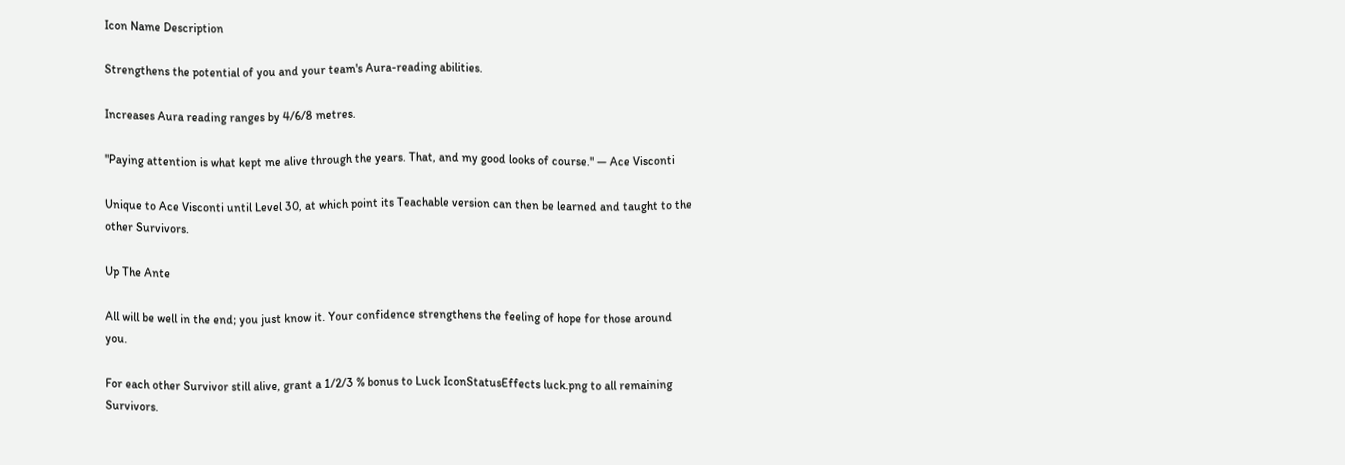Icon Name Description

Strengthens the potential of you and your team's Aura-reading abilities.

Increases Aura reading ranges by 4/6/8 metres.

"Paying attention is what kept me alive through the years. That, and my good looks of course." — Ace Visconti

Unique to Ace Visconti until Level 30, at which point its Teachable version can then be learned and taught to the other Survivors.

Up The Ante

All will be well in the end; you just know it. Your confidence strengthens the feeling of hope for those around you.

For each other Survivor still alive, grant a 1/2/3 % bonus to Luck IconStatusEffects luck.png to all remaining Survivors.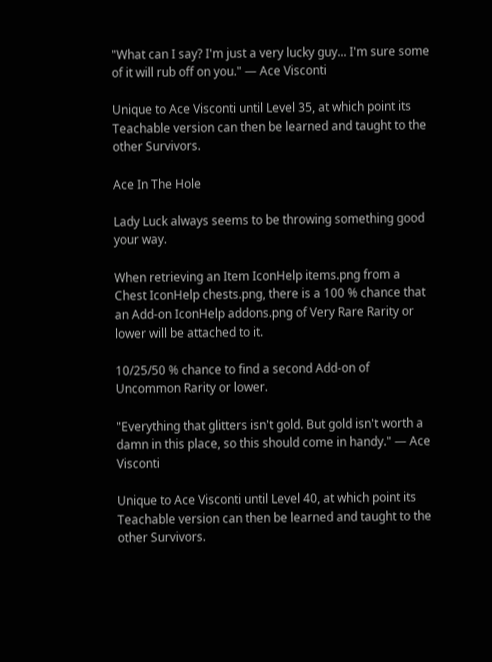"What can I say? I'm just a very lucky guy... I'm sure some of it will rub off on you." — Ace Visconti

Unique to Ace Visconti until Level 35, at which point its Teachable version can then be learned and taught to the other Survivors.

Ace In The Hole

Lady Luck always seems to be throwing something good your way.

When retrieving an Item IconHelp items.png from a Chest IconHelp chests.png, there is a 100 % chance that an Add-on IconHelp addons.png of Very Rare Rarity or lower will be attached to it.

10/25/50 % chance to find a second Add-on of Uncommon Rarity or lower.

"Everything that glitters isn't gold. But gold isn't worth a damn in this place, so this should come in handy." — Ace Visconti

Unique to Ace Visconti until Level 40, at which point its Teachable version can then be learned and taught to the other Survivors.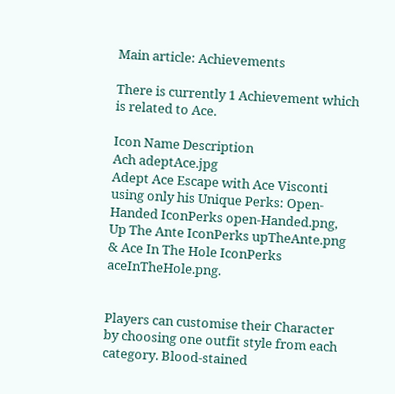Main article: Achievements

There is currently 1 Achievement which is related to Ace.

Icon Name Description
Ach adeptAce.jpg
Adept Ace Escape with Ace Visconti using only his Unique Perks: Open-Handed IconPerks open-Handed.png, Up The Ante IconPerks upTheAnte.png & Ace In The Hole IconPerks aceInTheHole.png.


Players can customise their Character by choosing one outfit style from each category. Blood-stained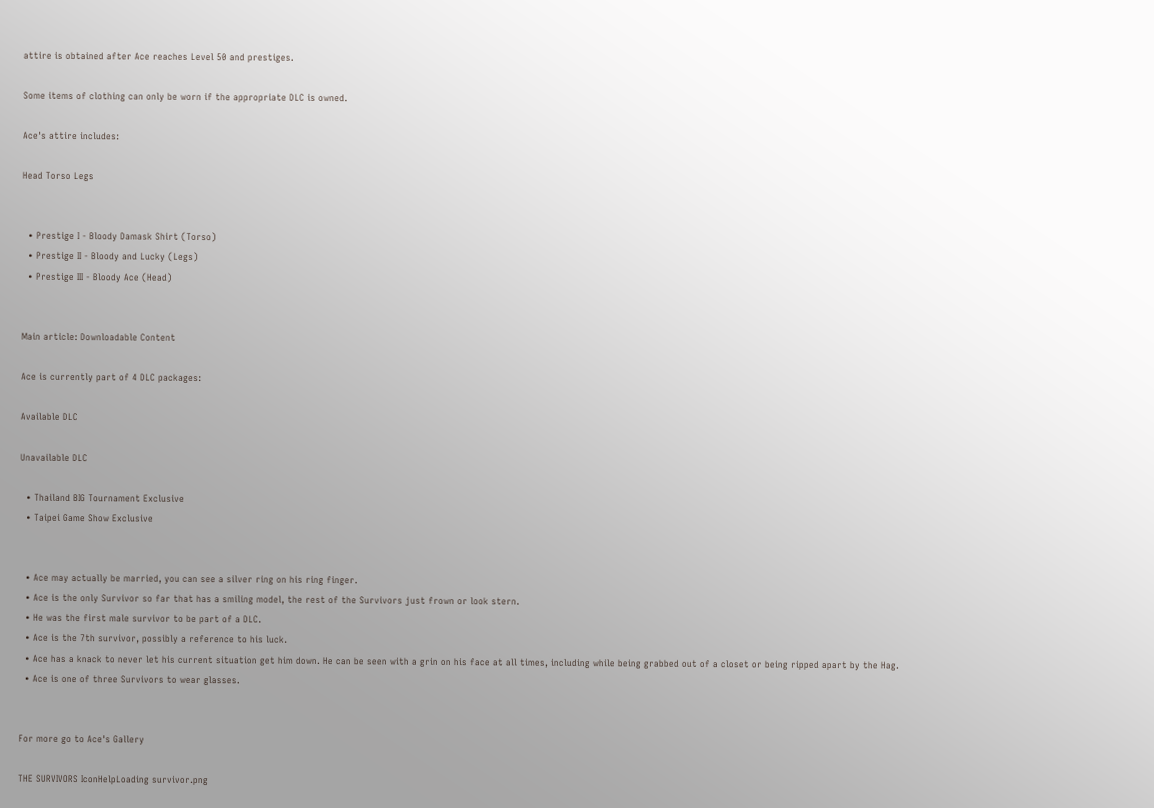attire is obtained after Ace reaches Level 50 and prestiges.

Some items of clothing can only be worn if the appropriate DLC is owned.

Ace's attire includes:

Head Torso Legs


  • Prestige I - Bloody Damask Shirt (Torso)
  • Prestige II - Bloody and Lucky (Legs)
  • Prestige III - Bloody Ace (Head)


Main article: Downloadable Content

Ace is currently part of 4 DLC packages:

Available DLC

Unavailable DLC

  • Thailand BIG Tournament Exclusive
  • Taipei Game Show Exclusive


  • Ace may actually be married, you can see a silver ring on his ring finger.
  • Ace is the only Survivor so far that has a smiling model, the rest of the Survivors just frown or look stern.
  • He was the first male survivor to be part of a DLC.
  • Ace is the 7th survivor, possibly a reference to his luck.
  • Ace has a knack to never let his current situation get him down. He can be seen with a grin on his face at all times, including while being grabbed out of a closet or being ripped apart by the Hag.
  • Ace is one of three Survivors to wear glasses.


For more go to Ace's Gallery

THE SURVIVORS IconHelpLoading survivor.png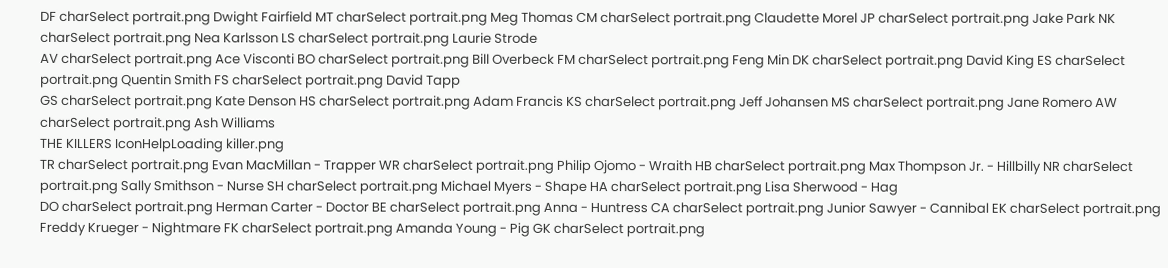DF charSelect portrait.png Dwight Fairfield MT charSelect portrait.png Meg Thomas CM charSelect portrait.png Claudette Morel JP charSelect portrait.png Jake Park NK charSelect portrait.png Nea Karlsson LS charSelect portrait.png Laurie Strode
AV charSelect portrait.png Ace Visconti BO charSelect portrait.png Bill Overbeck FM charSelect portrait.png Feng Min DK charSelect portrait.png David King ES charSelect portrait.png Quentin Smith FS charSelect portrait.png David Tapp
GS charSelect portrait.png Kate Denson HS charSelect portrait.png Adam Francis KS charSelect portrait.png Jeff Johansen MS charSelect portrait.png Jane Romero AW charSelect portrait.png Ash Williams
THE KILLERS IconHelpLoading killer.png
TR charSelect portrait.png Evan MacMillan - Trapper WR charSelect portrait.png Philip Ojomo - Wraith HB charSelect portrait.png Max Thompson Jr. - Hillbilly NR charSelect portrait.png Sally Smithson - Nurse SH charSelect portrait.png Michael Myers - Shape HA charSelect portrait.png Lisa Sherwood - Hag
DO charSelect portrait.png Herman Carter - Doctor BE charSelect portrait.png Anna - Huntress CA charSelect portrait.png Junior Sawyer - Cannibal EK charSelect portrait.png Freddy Krueger - Nightmare FK charSelect portrait.png Amanda Young - Pig GK charSelect portrait.png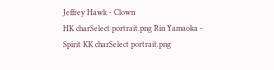Jeffrey Hawk - Clown
HK charSelect portrait.png Rin Yamaoka - Spirit KK charSelect portrait.png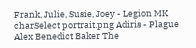Frank, Julie, Susie, Joey - Legion MK charSelect portrait.png Adiris - Plague
Alex Benedict Baker The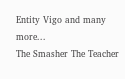Entity Vigo and many more...
The Smasher The Teacher